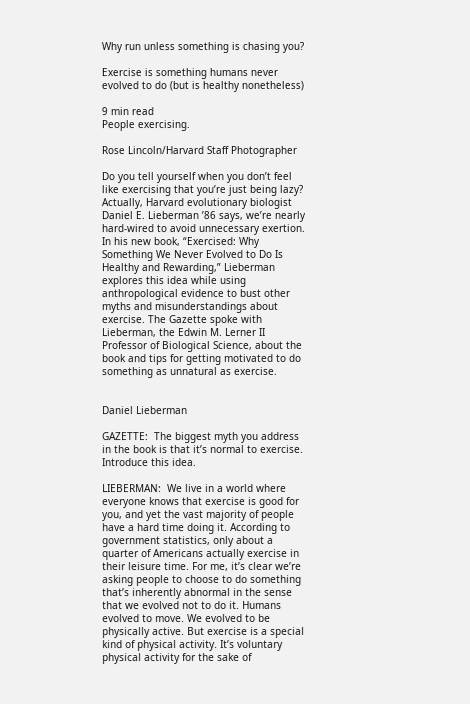Why run unless something is chasing you?

Exercise is something humans never evolved to do (but is healthy nonetheless)

9 min read
People exercising.

Rose Lincoln/Harvard Staff Photographer

Do you tell yourself when you don’t feel like exercising that you’re just being lazy? Actually, Harvard evolutionary biologist Daniel E. Lieberman ’86 says, we’re nearly hard-wired to avoid unnecessary exertion. In his new book, “Exercised: Why Something We Never Evolved to Do Is Healthy and Rewarding,” Lieberman explores this idea while using anthropological evidence to bust other myths and misunderstandings about exercise. The Gazette spoke with Lieberman, the Edwin M. Lerner II Professor of Biological Science, about the book and tips for getting motivated to do something as unnatural as exercise.


Daniel Lieberman

GAZETTE:  The biggest myth you address in the book is that it’s normal to exercise. Introduce this idea.

LIEBERMAN:  We live in a world where everyone knows that exercise is good for you, and yet the vast majority of people have a hard time doing it. According to government statistics, only about a quarter of Americans actually exercise in their leisure time. For me, it’s clear we’re asking people to choose to do something that’s inherently abnormal in the sense that we evolved not to do it. Humans evolved to move. We evolved to be physically active. But exercise is a special kind of physical activity. It’s voluntary physical activity for the sake of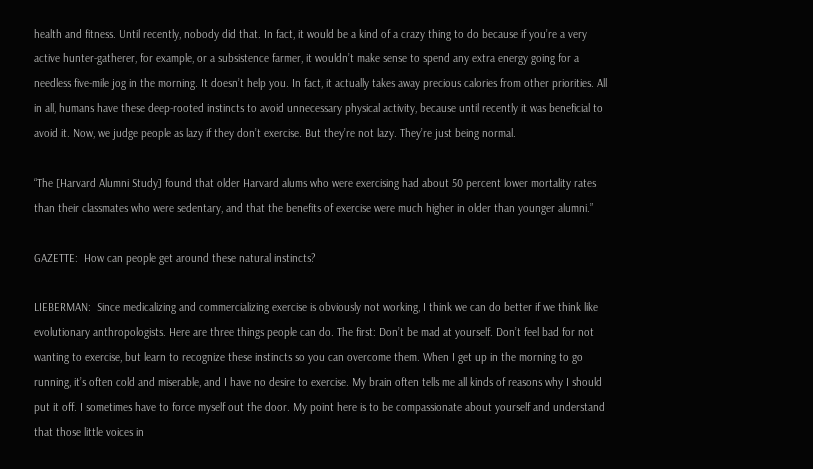health and fitness. Until recently, nobody did that. In fact, it would be a kind of a crazy thing to do because if you’re a very active hunter-gatherer, for example, or a subsistence farmer, it wouldn’t make sense to spend any extra energy going for a needless five-mile jog in the morning. It doesn’t help you. In fact, it actually takes away precious calories from other priorities. All in all, humans have these deep-rooted instincts to avoid unnecessary physical activity, because until recently it was beneficial to avoid it. Now, we judge people as lazy if they don’t exercise. But they’re not lazy. They’re just being normal.

“The [Harvard Alumni Study] found that older Harvard alums who were exercising had about 50 percent lower mortality rates than their classmates who were sedentary, and that the benefits of exercise were much higher in older than younger alumni.”

GAZETTE:  How can people get around these natural instincts?

LIEBERMAN:  Since medicalizing and commercializing exercise is obviously not working, I think we can do better if we think like evolutionary anthropologists. Here are three things people can do. The first: Don’t be mad at yourself. Don’t feel bad for not wanting to exercise, but learn to recognize these instincts so you can overcome them. When I get up in the morning to go running, it’s often cold and miserable, and I have no desire to exercise. My brain often tells me all kinds of reasons why I should put it off. I sometimes have to force myself out the door. My point here is to be compassionate about yourself and understand that those little voices in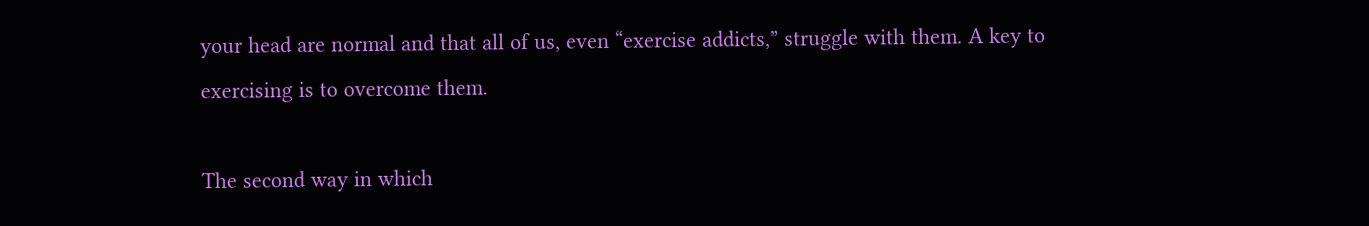your head are normal and that all of us, even “exercise addicts,” struggle with them. A key to exercising is to overcome them.

The second way in which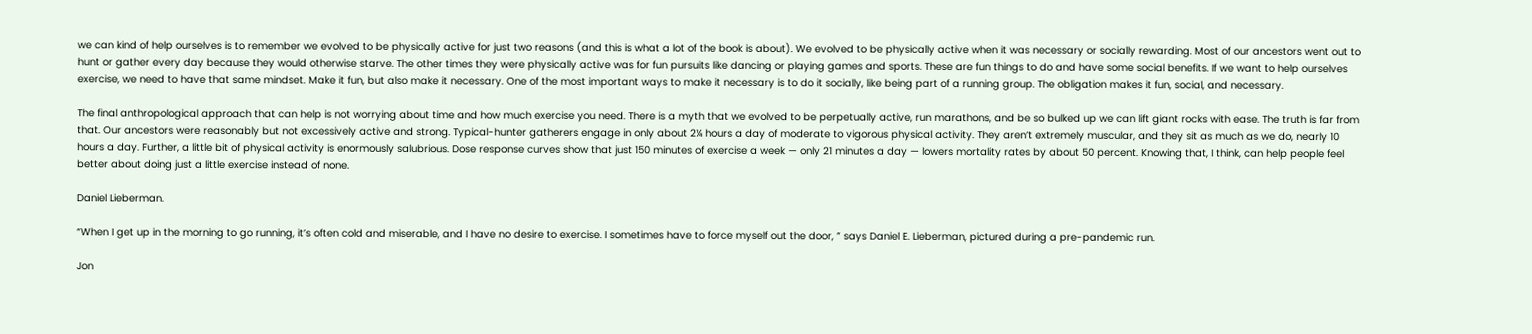we can kind of help ourselves is to remember we evolved to be physically active for just two reasons (and this is what a lot of the book is about). We evolved to be physically active when it was necessary or socially rewarding. Most of our ancestors went out to hunt or gather every day because they would otherwise starve. The other times they were physically active was for fun pursuits like dancing or playing games and sports. These are fun things to do and have some social benefits. If we want to help ourselves exercise, we need to have that same mindset. Make it fun, but also make it necessary. One of the most important ways to make it necessary is to do it socially, like being part of a running group. The obligation makes it fun, social, and necessary.

The final anthropological approach that can help is not worrying about time and how much exercise you need. There is a myth that we evolved to be perpetually active, run marathons, and be so bulked up we can lift giant rocks with ease. The truth is far from that. Our ancestors were reasonably but not excessively active and strong. Typical-hunter gatherers engage in only about 2¼ hours a day of moderate to vigorous physical activity. They aren’t extremely muscular, and they sit as much as we do, nearly 10 hours a day. Further, a little bit of physical activity is enormously salubrious. Dose response curves show that just 150 minutes of exercise a week — only 21 minutes a day — lowers mortality rates by about 50 percent. Knowing that, I think, can help people feel better about doing just a little exercise instead of none.

Daniel Lieberman.

“When I get up in the morning to go running, it’s often cold and miserable, and I have no desire to exercise. I sometimes have to force myself out the door, ” says Daniel E. Lieberman, pictured during a pre-pandemic run.

Jon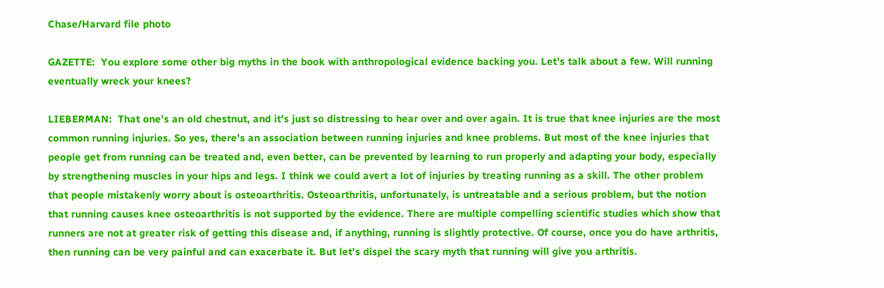Chase/Harvard file photo

GAZETTE:  You explore some other big myths in the book with anthropological evidence backing you. Let’s talk about a few. Will running eventually wreck your knees?

LIEBERMAN:  That one’s an old chestnut, and it’s just so distressing to hear over and over again. It is true that knee injuries are the most common running injuries. So yes, there’s an association between running injuries and knee problems. But most of the knee injuries that people get from running can be treated and, even better, can be prevented by learning to run properly and adapting your body, especially by strengthening muscles in your hips and legs. I think we could avert a lot of injuries by treating running as a skill. The other problem that people mistakenly worry about is osteoarthritis. Osteoarthritis, unfortunately, is untreatable and a serious problem, but the notion that running causes knee osteoarthritis is not supported by the evidence. There are multiple compelling scientific studies which show that runners are not at greater risk of getting this disease and, if anything, running is slightly protective. Of course, once you do have arthritis, then running can be very painful and can exacerbate it. But let’s dispel the scary myth that running will give you arthritis.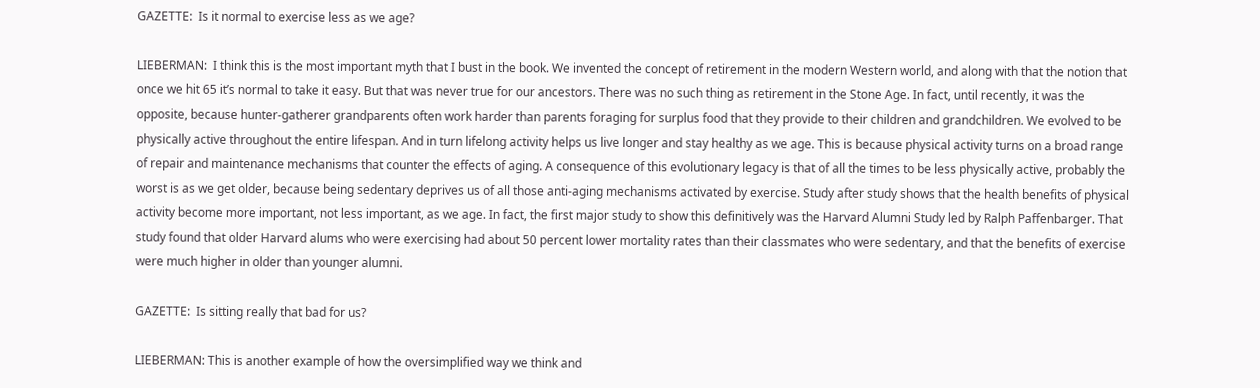GAZETTE:  Is it normal to exercise less as we age?

LIEBERMAN:  I think this is the most important myth that I bust in the book. We invented the concept of retirement in the modern Western world, and along with that the notion that once we hit 65 it’s normal to take it easy. But that was never true for our ancestors. There was no such thing as retirement in the Stone Age. In fact, until recently, it was the opposite, because hunter-gatherer grandparents often work harder than parents foraging for surplus food that they provide to their children and grandchildren. We evolved to be physically active throughout the entire lifespan. And in turn lifelong activity helps us live longer and stay healthy as we age. This is because physical activity turns on a broad range of repair and maintenance mechanisms that counter the effects of aging. A consequence of this evolutionary legacy is that of all the times to be less physically active, probably the worst is as we get older, because being sedentary deprives us of all those anti-aging mechanisms activated by exercise. Study after study shows that the health benefits of physical activity become more important, not less important, as we age. In fact, the first major study to show this definitively was the Harvard Alumni Study led by Ralph Paffenbarger. That study found that older Harvard alums who were exercising had about 50 percent lower mortality rates than their classmates who were sedentary, and that the benefits of exercise were much higher in older than younger alumni.

GAZETTE:  Is sitting really that bad for us?

LIEBERMAN: This is another example of how the oversimplified way we think and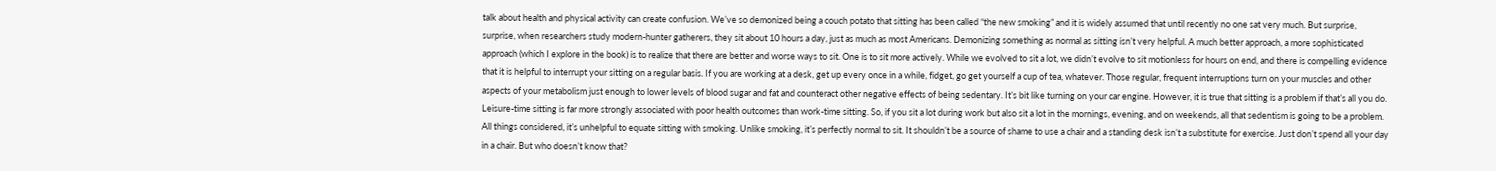talk about health and physical activity can create confusion. We’ve so demonized being a couch potato that sitting has been called “the new smoking” and it is widely assumed that until recently no one sat very much. But surprise, surprise, when researchers study modern-hunter gatherers, they sit about 10 hours a day, just as much as most Americans. Demonizing something as normal as sitting isn’t very helpful. A much better approach, a more sophisticated approach (which I explore in the book) is to realize that there are better and worse ways to sit. One is to sit more actively. While we evolved to sit a lot, we didn’t evolve to sit motionless for hours on end, and there is compelling evidence that it is helpful to interrupt your sitting on a regular basis. If you are working at a desk, get up every once in a while, fidget, go get yourself a cup of tea, whatever. Those regular, frequent interruptions turn on your muscles and other aspects of your metabolism just enough to lower levels of blood sugar and fat and counteract other negative effects of being sedentary. It’s bit like turning on your car engine. However, it is true that sitting is a problem if that’s all you do. Leisure-time sitting is far more strongly associated with poor health outcomes than work-time sitting. So, if you sit a lot during work but also sit a lot in the mornings, evening, and on weekends, all that sedentism is going to be a problem. All things considered, it’s unhelpful to equate sitting with smoking. Unlike smoking, it’s perfectly normal to sit. It shouldn’t be a source of shame to use a chair and a standing desk isn’t a substitute for exercise. Just don’t spend all your day in a chair. But who doesn’t know that?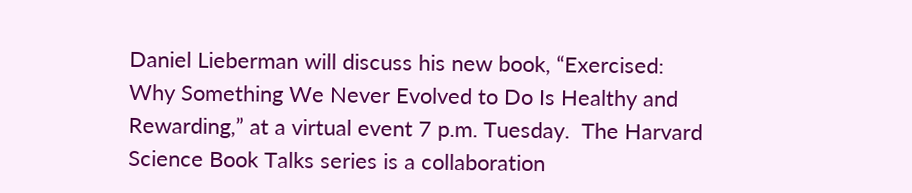Daniel Lieberman will discuss his new book, “Exercised: Why Something We Never Evolved to Do Is Healthy and Rewarding,” at a virtual event 7 p.m. Tuesday.  The Harvard Science Book Talks series is a collaboration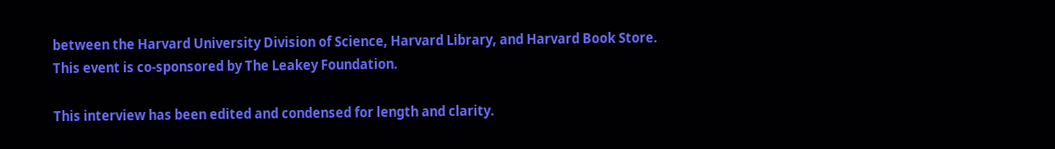between the Harvard University Division of Science, Harvard Library, and Harvard Book Store. This event is co-sponsored by The Leakey Foundation.

This interview has been edited and condensed for length and clarity.